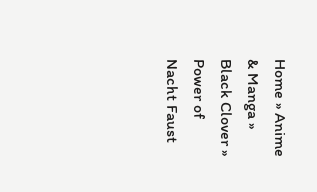Home » Anime & Manga » Black Clover » Power of Nacht Faust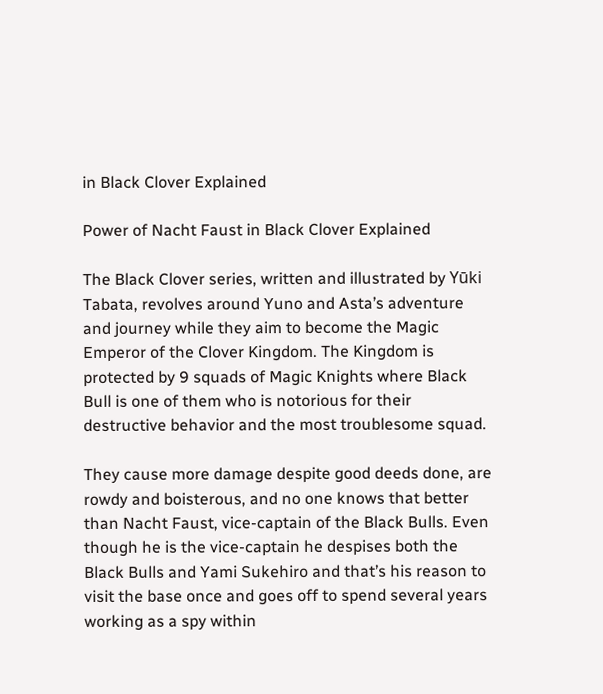in Black Clover Explained

Power of Nacht Faust in Black Clover Explained

The Black Clover series, written and illustrated by Yūki Tabata, revolves around Yuno and Asta’s adventure and journey while they aim to become the Magic Emperor of the Clover Kingdom. The Kingdom is protected by 9 squads of Magic Knights where Black Bull is one of them who is notorious for their destructive behavior and the most troublesome squad.

They cause more damage despite good deeds done, are rowdy and boisterous, and no one knows that better than Nacht Faust, vice-captain of the Black Bulls. Even though he is the vice-captain he despises both the Black Bulls and Yami Sukehiro and that’s his reason to visit the base once and goes off to spend several years working as a spy within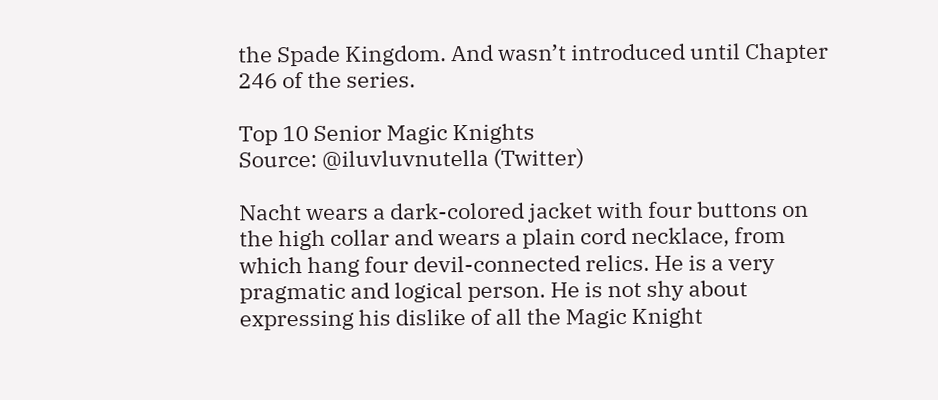the Spade Kingdom. And wasn’t introduced until Chapter 246 of the series.

Top 10 Senior Magic Knights
Source: @iluvluvnutella (Twitter)

Nacht wears a dark-colored jacket with four buttons on the high collar and wears a plain cord necklace, from which hang four devil-connected relics. He is a very pragmatic and logical person. He is not shy about expressing his dislike of all the Magic Knight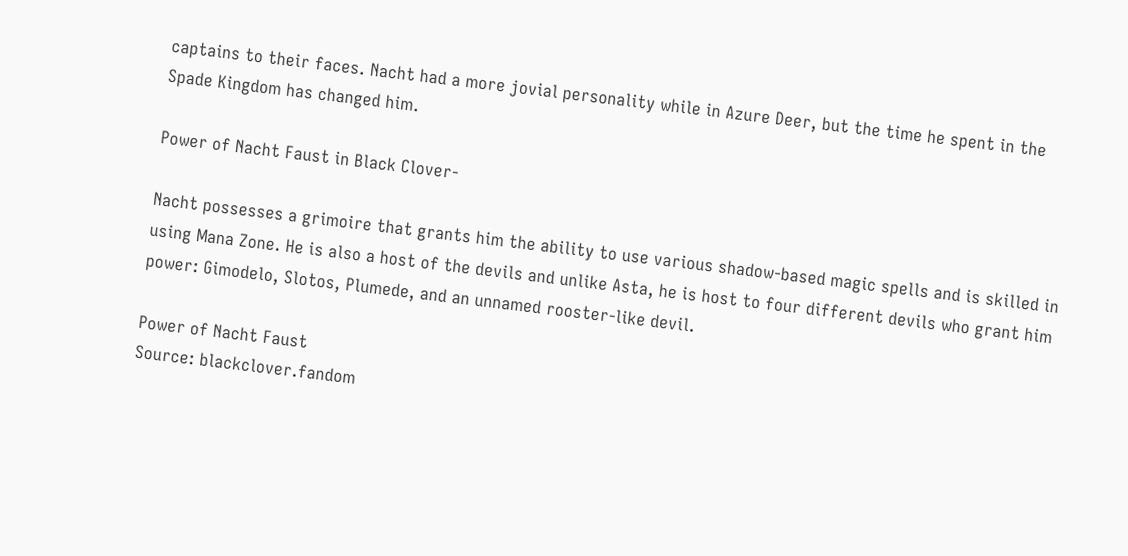captains to their faces. Nacht had a more jovial personality while in Azure Deer, but the time he spent in the Spade Kingdom has changed him.

Power of Nacht Faust in Black Clover-

Nacht possesses a grimoire that grants him the ability to use various shadow-based magic spells and is skilled in using Mana Zone. He is also a host of the devils and unlike Asta, he is host to four different devils who grant him power: Gimodelo, Slotos, Plumede, and an unnamed rooster-like devil.

Power of Nacht Faust
Source: blackclover.fandom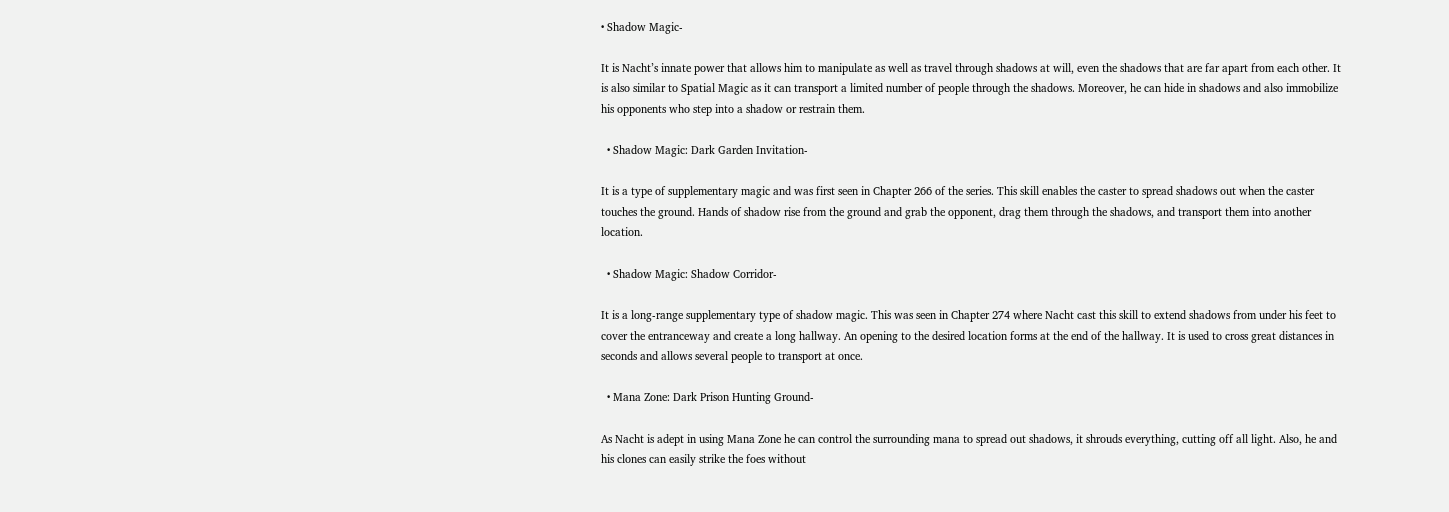• Shadow Magic-

It is Nacht’s innate power that allows him to manipulate as well as travel through shadows at will, even the shadows that are far apart from each other. It is also similar to Spatial Magic as it can transport a limited number of people through the shadows. Moreover, he can hide in shadows and also immobilize his opponents who step into a shadow or restrain them.

  • Shadow Magic: Dark Garden Invitation-

It is a type of supplementary magic and was first seen in Chapter 266 of the series. This skill enables the caster to spread shadows out when the caster touches the ground. Hands of shadow rise from the ground and grab the opponent, drag them through the shadows, and transport them into another location.

  • Shadow Magic: Shadow Corridor-

It is a long-range supplementary type of shadow magic. This was seen in Chapter 274 where Nacht cast this skill to extend shadows from under his feet to cover the entranceway and create a long hallway. An opening to the desired location forms at the end of the hallway. It is used to cross great distances in seconds and allows several people to transport at once.

  • Mana Zone: Dark Prison Hunting Ground-

As Nacht is adept in using Mana Zone he can control the surrounding mana to spread out shadows, it shrouds everything, cutting off all light. Also, he and his clones can easily strike the foes without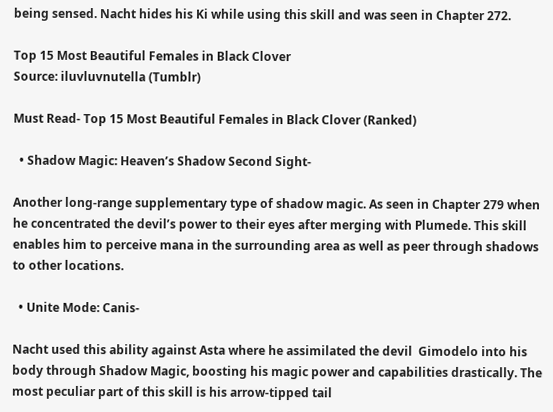being sensed. Nacht hides his Ki while using this skill and was seen in Chapter 272.

Top 15 Most Beautiful Females in Black Clover
Source: iluvluvnutella (Tumblr)

Must Read- Top 15 Most Beautiful Females in Black Clover (Ranked)

  • Shadow Magic: Heaven’s Shadow Second Sight-

Another long-range supplementary type of shadow magic. As seen in Chapter 279 when he concentrated the devil’s power to their eyes after merging with Plumede. This skill enables him to perceive mana in the surrounding area as well as peer through shadows to other locations.

  • Unite Mode: Canis-

Nacht used this ability against Asta where he assimilated the devil  Gimodelo into his body through Shadow Magic, boosting his magic power and capabilities drastically. The most peculiar part of this skill is his arrow-tipped tail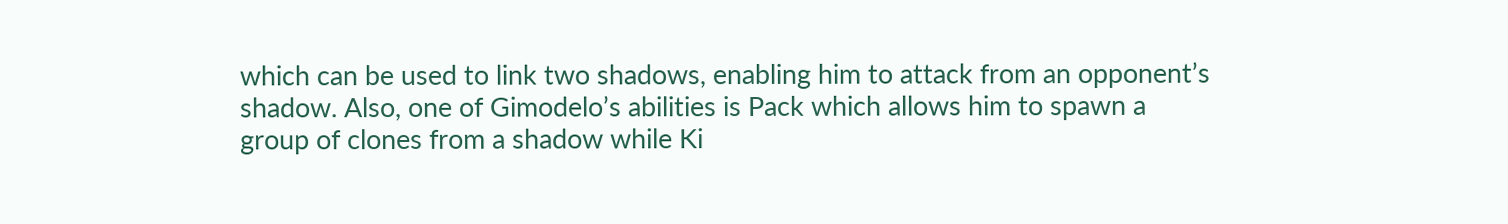which can be used to link two shadows, enabling him to attack from an opponent’s shadow. Also, one of Gimodelo’s abilities is Pack which allows him to spawn a group of clones from a shadow while Ki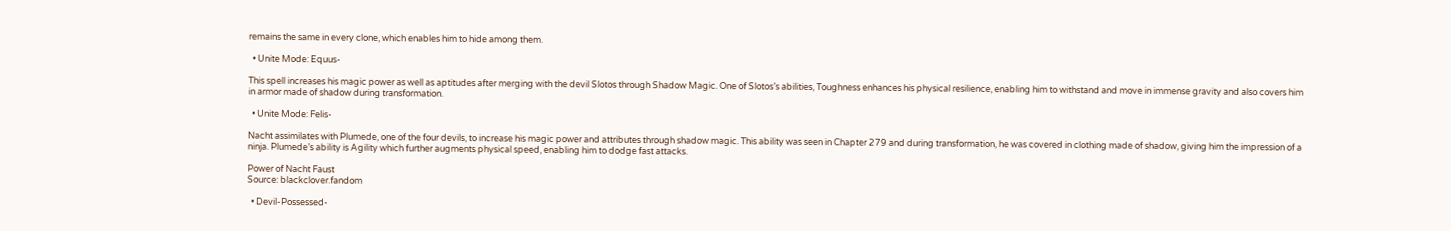remains the same in every clone, which enables him to hide among them.

  • Unite Mode: Equus-

This spell increases his magic power as well as aptitudes after merging with the devil Slotos through Shadow Magic. One of Slotos’s abilities, Toughness enhances his physical resilience, enabling him to withstand and move in immense gravity and also covers him in armor made of shadow during transformation.

  • Unite Mode: Felis-

Nacht assimilates with Plumede, one of the four devils, to increase his magic power and attributes through shadow magic. This ability was seen in Chapter 279 and during transformation, he was covered in clothing made of shadow, giving him the impression of a ninja. Plumede’s ability is Agility which further augments physical speed, enabling him to dodge fast attacks.

Power of Nacht Faust
Source: blackclover.fandom

  • Devil-Possessed-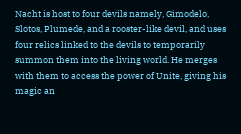Nacht is host to four devils namely, Gimodelo, Slotos, Plumede, and a rooster-like devil, and uses four relics linked to the devils to temporarily summon them into the living world. He merges with them to access the power of Unite, giving his magic an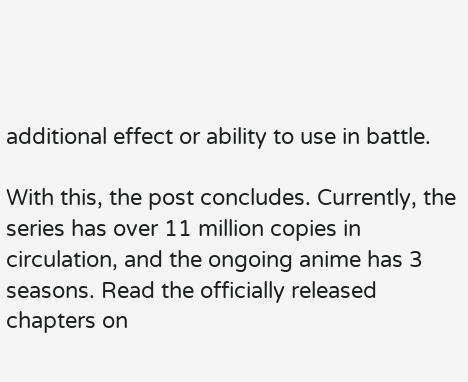additional effect or ability to use in battle.

With this, the post concludes. Currently, the series has over 11 million copies in circulation, and the ongoing anime has 3 seasons. Read the officially released chapters on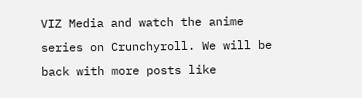VIZ Media and watch the anime series on Crunchyroll. We will be back with more posts like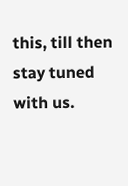this, till then stay tuned with us.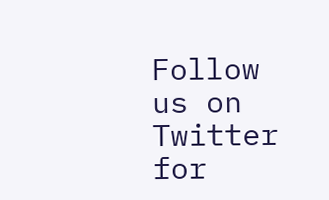Follow us on Twitter for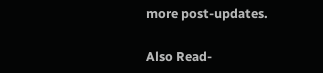more post-updates.

Also Read-